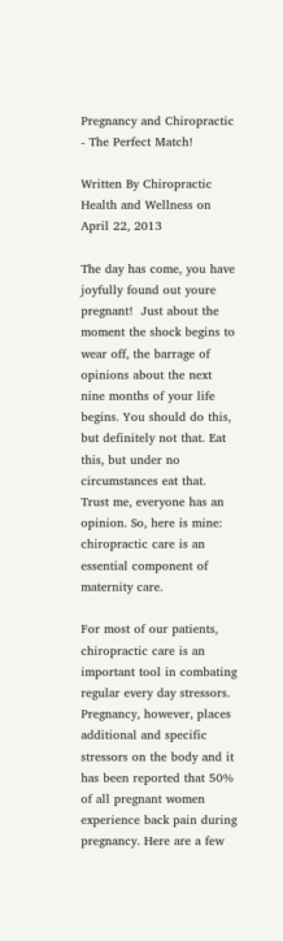Pregnancy and Chiropractic - The Perfect Match!

Written By Chiropractic Health and Wellness on April 22, 2013

The day has come, you have joyfully found out youre pregnant!  Just about the moment the shock begins to wear off, the barrage of opinions about the next nine months of your life begins. You should do this, but definitely not that. Eat this, but under no circumstances eat that. Trust me, everyone has an opinion. So, here is mine: chiropractic care is an essential component of maternity care.

For most of our patients, chiropractic care is an important tool in combating regular every day stressors. Pregnancy, however, places additional and specific stressors on the body and it has been reported that 50% of all pregnant women experience back pain during pregnancy. Here are a few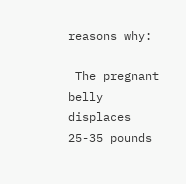reasons why:

 The pregnant belly displaces 25-35 pounds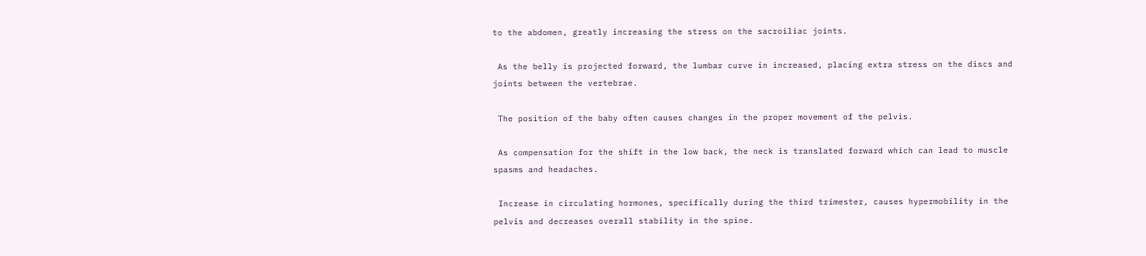to the abdomen, greatly increasing the stress on the sacroiliac joints.

 As the belly is projected forward, the lumbar curve in increased, placing extra stress on the discs and joints between the vertebrae.

 The position of the baby often causes changes in the proper movement of the pelvis.

 As compensation for the shift in the low back, the neck is translated forward which can lead to muscle spasms and headaches.

 Increase in circulating hormones, specifically during the third trimester, causes hypermobility in the pelvis and decreases overall stability in the spine.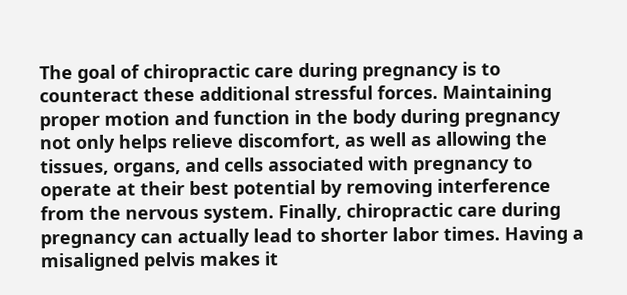The goal of chiropractic care during pregnancy is to counteract these additional stressful forces. Maintaining proper motion and function in the body during pregnancy not only helps relieve discomfort, as well as allowing the tissues, organs, and cells associated with pregnancy to operate at their best potential by removing interference from the nervous system. Finally, chiropractic care during pregnancy can actually lead to shorter labor times. Having a misaligned pelvis makes it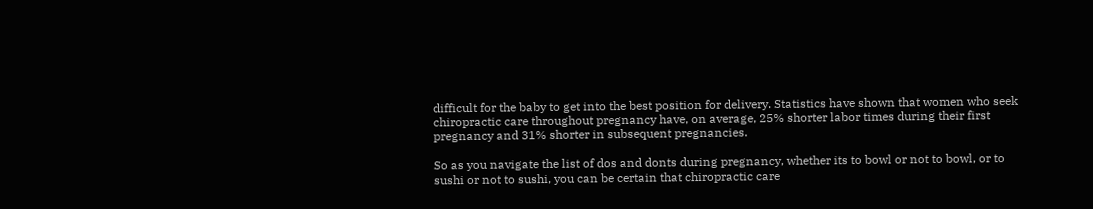difficult for the baby to get into the best position for delivery. Statistics have shown that women who seek chiropractic care throughout pregnancy have, on average, 25% shorter labor times during their first pregnancy and 31% shorter in subsequent pregnancies.

So as you navigate the list of dos and donts during pregnancy, whether its to bowl or not to bowl, or to sushi or not to sushi, you can be certain that chiropractic care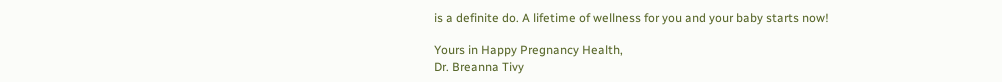is a definite do. A lifetime of wellness for you and your baby starts now!

Yours in Happy Pregnancy Health,
Dr. Breanna Tivy